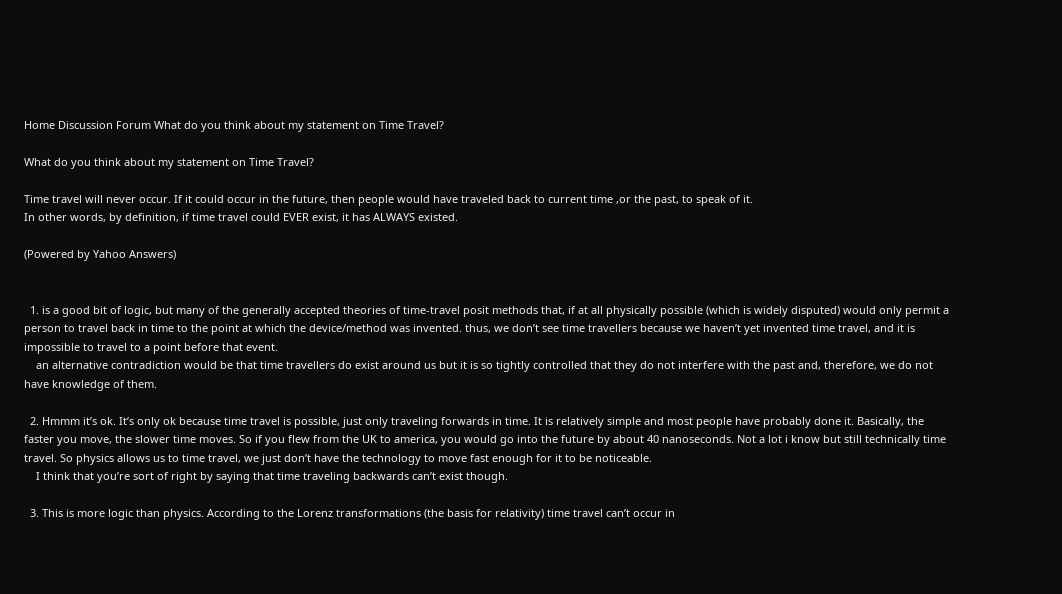Home Discussion Forum What do you think about my statement on Time Travel?

What do you think about my statement on Time Travel?

Time travel will never occur. If it could occur in the future, then people would have traveled back to current time ,or the past, to speak of it.
In other words, by definition, if time travel could EVER exist, it has ALWAYS existed.

(Powered by Yahoo Answers)


  1. is a good bit of logic, but many of the generally accepted theories of time-travel posit methods that, if at all physically possible (which is widely disputed) would only permit a person to travel back in time to the point at which the device/method was invented. thus, we don’t see time travellers because we haven’t yet invented time travel, and it is impossible to travel to a point before that event.
    an alternative contradiction would be that time travellers do exist around us but it is so tightly controlled that they do not interfere with the past and, therefore, we do not have knowledge of them.

  2. Hmmm it’s ok. It’s only ok because time travel is possible, just only traveling forwards in time. It is relatively simple and most people have probably done it. Basically, the faster you move, the slower time moves. So if you flew from the UK to america, you would go into the future by about 40 nanoseconds. Not a lot i know but still technically time travel. So physics allows us to time travel, we just don’t have the technology to move fast enough for it to be noticeable.
    I think that you’re sort of right by saying that time traveling backwards can’t exist though.

  3. This is more logic than physics. According to the Lorenz transformations (the basis for relativity) time travel can’t occur in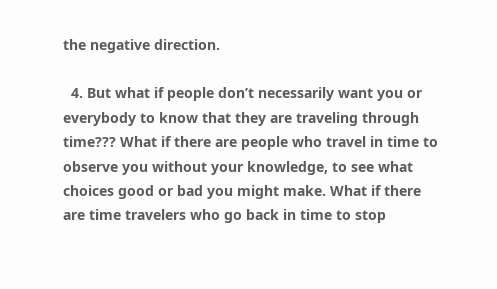the negative direction.

  4. But what if people don’t necessarily want you or everybody to know that they are traveling through time??? What if there are people who travel in time to observe you without your knowledge, to see what choices good or bad you might make. What if there are time travelers who go back in time to stop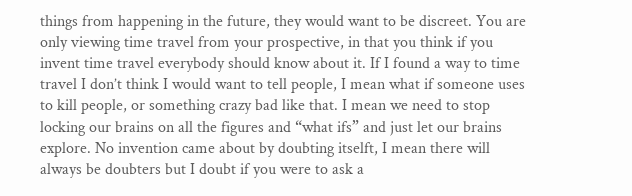things from happening in the future, they would want to be discreet. You are only viewing time travel from your prospective, in that you think if you invent time travel everybody should know about it. If I found a way to time travel I don’t think I would want to tell people, I mean what if someone uses to kill people, or something crazy bad like that. I mean we need to stop locking our brains on all the figures and “what ifs” and just let our brains explore. No invention came about by doubting itselft, I mean there will always be doubters but I doubt if you were to ask a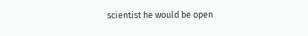scientist he would be open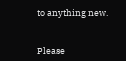to anything new.


Please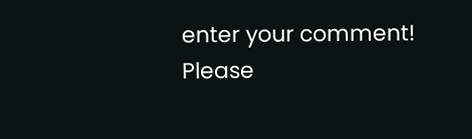enter your comment!
Please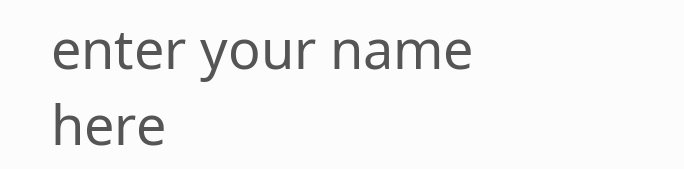enter your name here